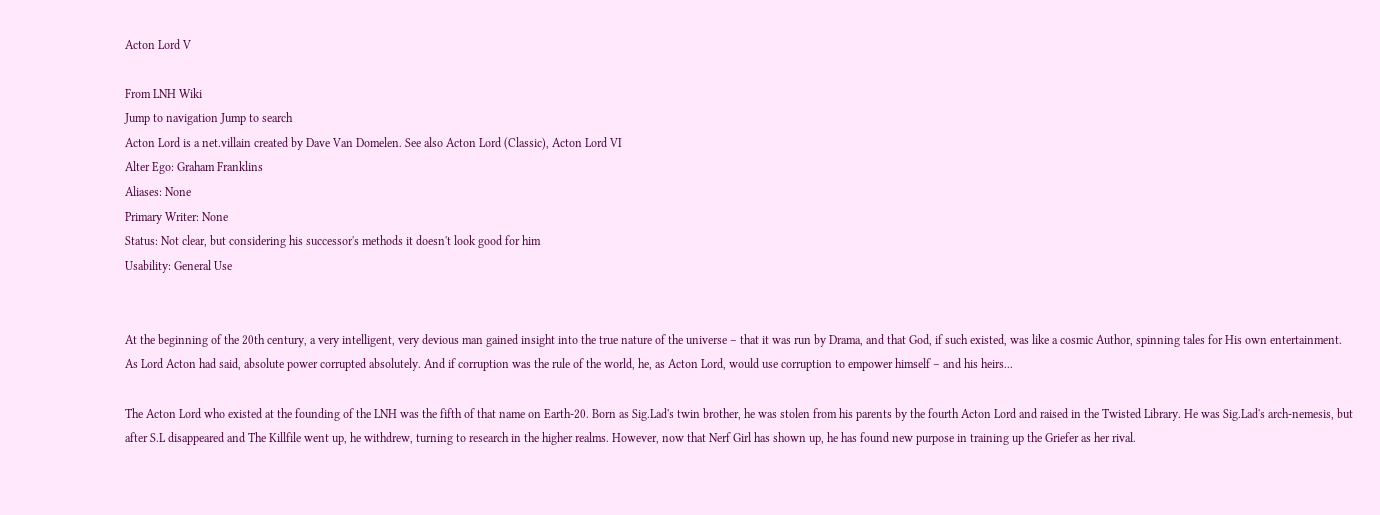Acton Lord V

From LNH Wiki
Jump to navigation Jump to search
Acton Lord is a net.villain created by Dave Van Domelen. See also Acton Lord (Classic), Acton Lord VI
Alter Ego: Graham Franklins
Aliases: None
Primary Writer: None
Status: Not clear, but considering his successor's methods it doesn't look good for him
Usability: General Use


At the beginning of the 20th century, a very intelligent, very devious man gained insight into the true nature of the universe – that it was run by Drama, and that God, if such existed, was like a cosmic Author, spinning tales for His own entertainment. As Lord Acton had said, absolute power corrupted absolutely. And if corruption was the rule of the world, he, as Acton Lord, would use corruption to empower himself – and his heirs...

The Acton Lord who existed at the founding of the LNH was the fifth of that name on Earth-20. Born as Sig.Lad's twin brother, he was stolen from his parents by the fourth Acton Lord and raised in the Twisted Library. He was Sig.Lad's arch-nemesis, but after S.L disappeared and The Killfile went up, he withdrew, turning to research in the higher realms. However, now that Nerf Girl has shown up, he has found new purpose in training up the Griefer as her rival.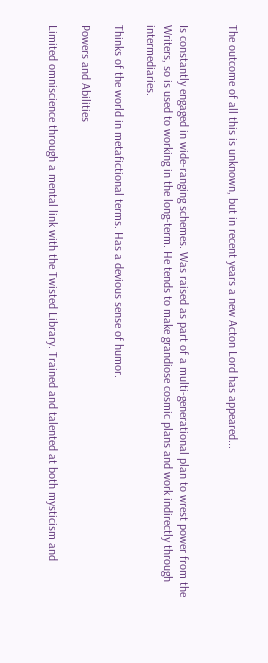The outcome of all this is unknown, but in recent years a new Acton Lord has appeared...


Is constantly engaged in wide-ranging schemes. Was raised as part of a multi-generational plan to wrest power from the Writers, so is used to working in the long-term. He tends to make grandiose cosmic plans and work indirectly through intermediaries.

Thinks of the world in metafictional terms. Has a devious sense of humor.

Powers and Abilities

Limited omniscience through a mental link with the Twisted Library. Trained and talented at both mysticism and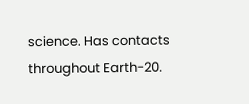science. Has contacts throughout Earth-20.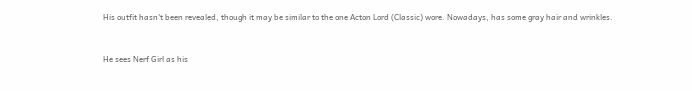His outfit hasn't been revealed, though it may be similar to the one Acton Lord (Classic) wore. Nowadays, has some gray hair and wrinkles.


He sees Nerf Girl as his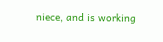niece, and is working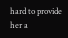hard to provide her a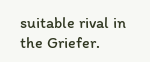suitable rival in the Griefer.